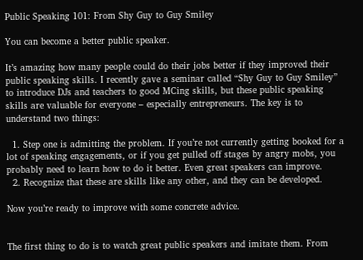Public Speaking 101: From Shy Guy to Guy Smiley

You can become a better public speaker.

It’s amazing how many people could do their jobs better if they improved their public speaking skills. I recently gave a seminar called “Shy Guy to Guy Smiley” to introduce DJs and teachers to good MCing skills, but these public speaking skills are valuable for everyone – especially entrepreneurs. The key is to understand two things:

  1. Step one is admitting the problem. If you’re not currently getting booked for a lot of speaking engagements, or if you get pulled off stages by angry mobs, you probably need to learn how to do it better. Even great speakers can improve.
  2. Recognize that these are skills like any other, and they can be developed.

Now you’re ready to improve with some concrete advice.


The first thing to do is to watch great public speakers and imitate them. From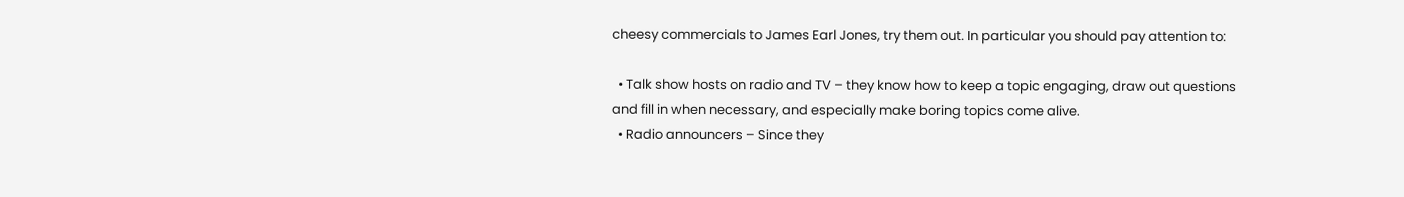cheesy commercials to James Earl Jones, try them out. In particular you should pay attention to:

  • Talk show hosts on radio and TV – they know how to keep a topic engaging, draw out questions and fill in when necessary, and especially make boring topics come alive.
  • Radio announcers – Since they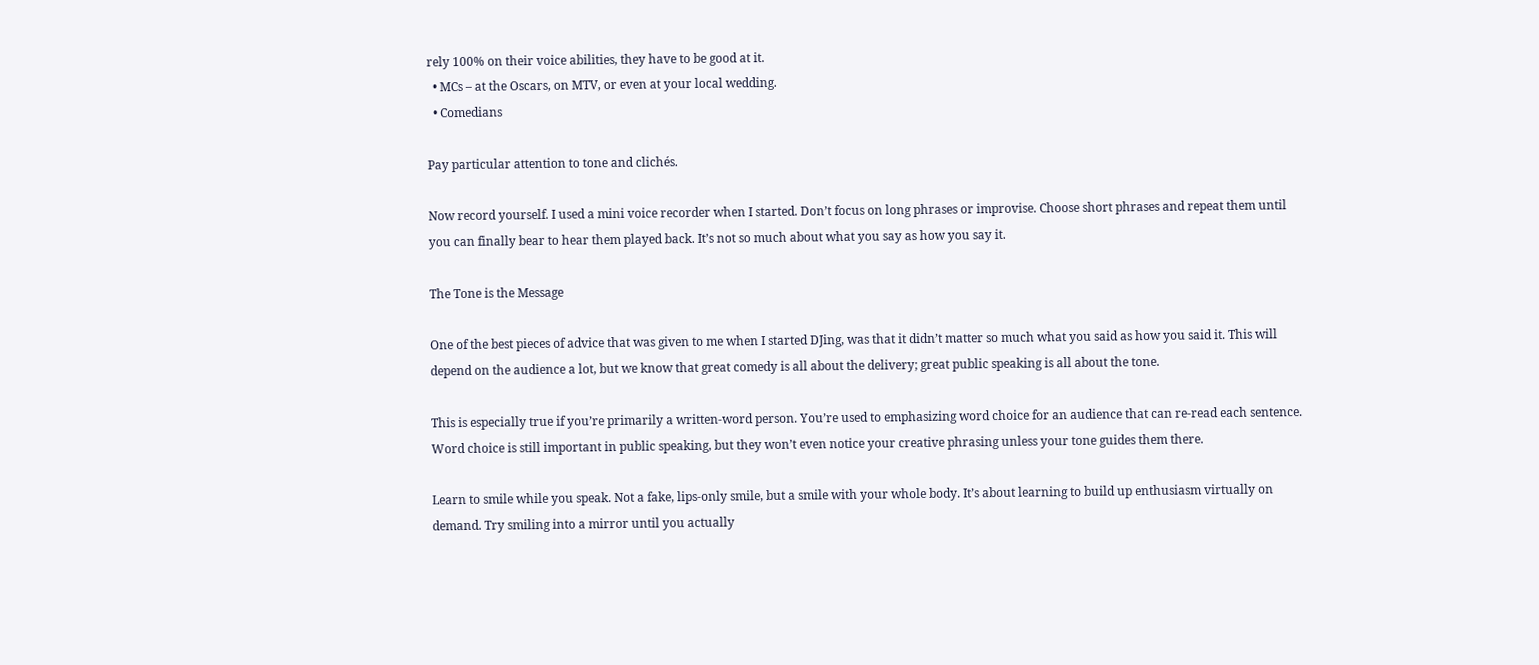rely 100% on their voice abilities, they have to be good at it.
  • MCs – at the Oscars, on MTV, or even at your local wedding.
  • Comedians

Pay particular attention to tone and clichés.

Now record yourself. I used a mini voice recorder when I started. Don’t focus on long phrases or improvise. Choose short phrases and repeat them until you can finally bear to hear them played back. It’s not so much about what you say as how you say it.

The Tone is the Message

One of the best pieces of advice that was given to me when I started DJing, was that it didn’t matter so much what you said as how you said it. This will depend on the audience a lot, but we know that great comedy is all about the delivery; great public speaking is all about the tone.

This is especially true if you’re primarily a written-word person. You’re used to emphasizing word choice for an audience that can re-read each sentence. Word choice is still important in public speaking, but they won’t even notice your creative phrasing unless your tone guides them there.

Learn to smile while you speak. Not a fake, lips-only smile, but a smile with your whole body. It’s about learning to build up enthusiasm virtually on demand. Try smiling into a mirror until you actually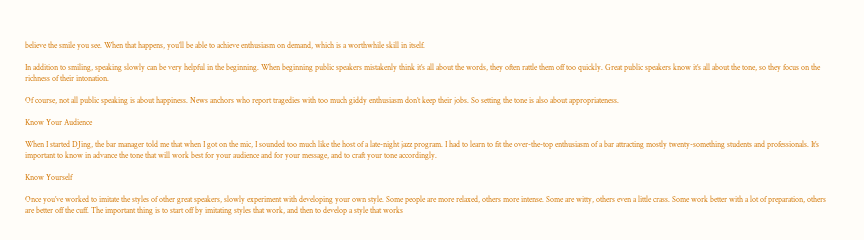believe the smile you see. When that happens, you’ll be able to achieve enthusiasm on demand, which is a worthwhile skill in itself.

In addition to smiling, speaking slowly can be very helpful in the beginning. When beginning public speakers mistakenly think it’s all about the words, they often rattle them off too quickly. Great public speakers know it’s all about the tone, so they focus on the richness of their intonation.

Of course, not all public speaking is about happiness. News anchors who report tragedies with too much giddy enthusiasm don’t keep their jobs. So setting the tone is also about appropriateness.

Know Your Audience

When I started DJing, the bar manager told me that when I got on the mic, I sounded too much like the host of a late-night jazz program. I had to learn to fit the over-the-top enthusiasm of a bar attracting mostly twenty-something students and professionals. It’s important to know in advance the tone that will work best for your audience and for your message, and to craft your tone accordingly.

Know Yourself

Once you’ve worked to imitate the styles of other great speakers, slowly experiment with developing your own style. Some people are more relaxed, others more intense. Some are witty, others even a little crass. Some work better with a lot of preparation, others are better off the cuff. The important thing is to start off by imitating styles that work, and then to develop a style that works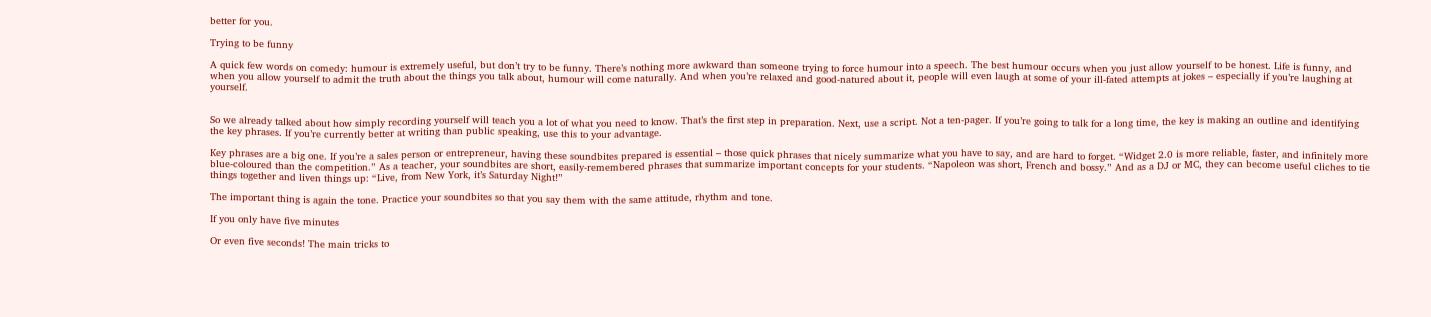better for you.

Trying to be funny

A quick few words on comedy: humour is extremely useful, but don’t try to be funny. There’s nothing more awkward than someone trying to force humour into a speech. The best humour occurs when you just allow yourself to be honest. Life is funny, and when you allow yourself to admit the truth about the things you talk about, humour will come naturally. And when you’re relaxed and good-natured about it, people will even laugh at some of your ill-fated attempts at jokes – especially if you’re laughing at yourself.


So we already talked about how simply recording yourself will teach you a lot of what you need to know. That’s the first step in preparation. Next, use a script. Not a ten-pager. If you’re going to talk for a long time, the key is making an outline and identifying the key phrases. If you’re currently better at writing than public speaking, use this to your advantage.

Key phrases are a big one. If you’re a sales person or entrepreneur, having these soundbites prepared is essential – those quick phrases that nicely summarize what you have to say, and are hard to forget. “Widget 2.0 is more reliable, faster, and infinitely more blue-coloured than the competition.” As a teacher, your soundbites are short, easily-remembered phrases that summarize important concepts for your students. “Napoleon was short, French and bossy.” And as a DJ or MC, they can become useful cliches to tie things together and liven things up: “Live, from New York, it’s Saturday Night!”

The important thing is again the tone. Practice your soundbites so that you say them with the same attitude, rhythm and tone.

If you only have five minutes

Or even five seconds! The main tricks to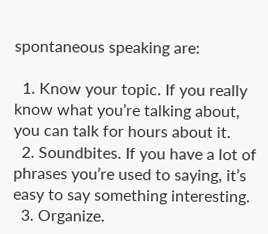spontaneous speaking are:

  1. Know your topic. If you really know what you’re talking about, you can talk for hours about it.
  2. Soundbites. If you have a lot of phrases you’re used to saying, it’s easy to say something interesting.
  3. Organize.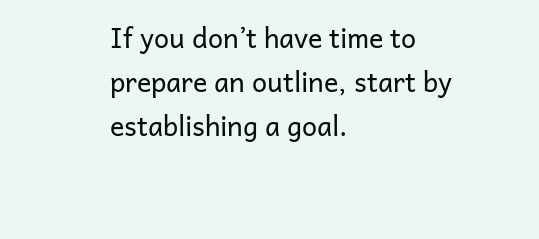If you don’t have time to prepare an outline, start by establishing a goal.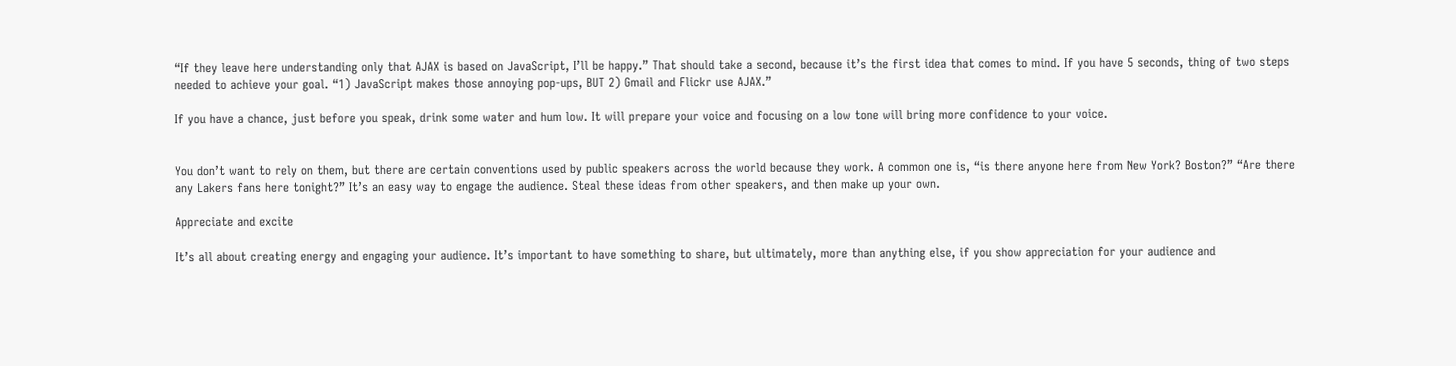“If they leave here understanding only that AJAX is based on JavaScript, I’ll be happy.” That should take a second, because it’s the first idea that comes to mind. If you have 5 seconds, thing of two steps needed to achieve your goal. “1) JavaScript makes those annoying pop-ups, BUT 2) Gmail and Flickr use AJAX.”

If you have a chance, just before you speak, drink some water and hum low. It will prepare your voice and focusing on a low tone will bring more confidence to your voice.


You don’t want to rely on them, but there are certain conventions used by public speakers across the world because they work. A common one is, “is there anyone here from New York? Boston?” “Are there any Lakers fans here tonight?” It’s an easy way to engage the audience. Steal these ideas from other speakers, and then make up your own.

Appreciate and excite

It’s all about creating energy and engaging your audience. It’s important to have something to share, but ultimately, more than anything else, if you show appreciation for your audience and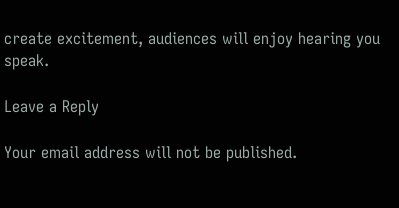create excitement, audiences will enjoy hearing you speak.

Leave a Reply

Your email address will not be published.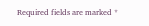Required fields are marked *